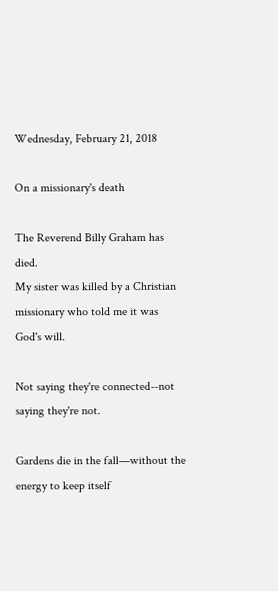Wednesday, February 21, 2018

On a missionary's death

The Reverend Billy Graham has died.
My sister was killed by a Christian missionary who told me it was God's will.

Not saying they're connected--not saying they're not.

Gardens die in the fall—without the energy to keep itself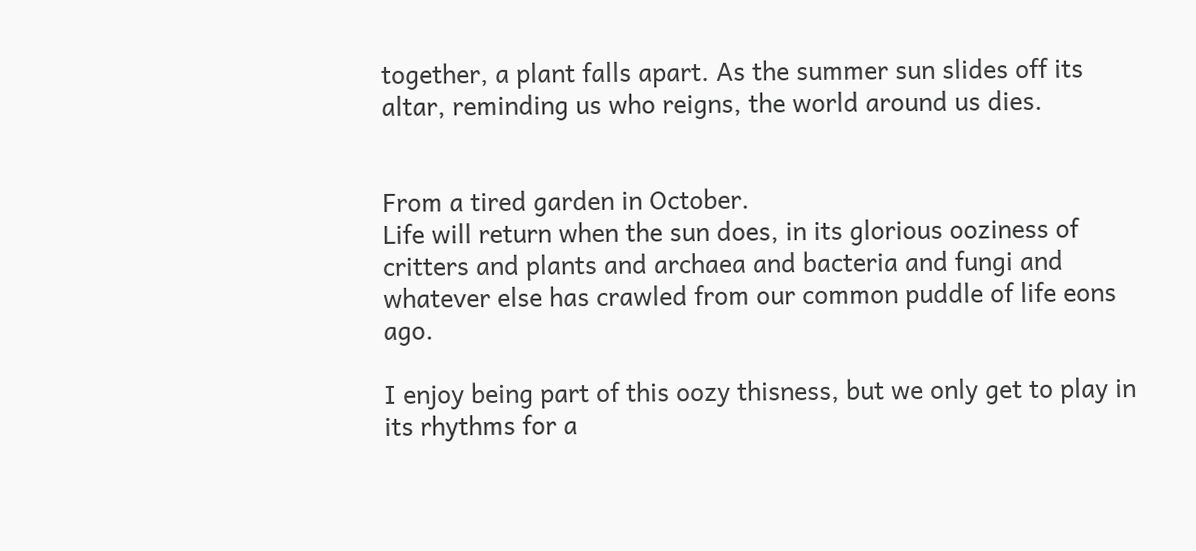together, a plant falls apart. As the summer sun slides off its altar, reminding us who reigns, the world around us dies.


From a tired garden in October.
Life will return when the sun does, in its glorious ooziness of critters and plants and archaea and bacteria and fungi and whatever else has crawled from our common puddle of life eons ago.

I enjoy being part of this oozy thisness, but we only get to play in its rhythms for a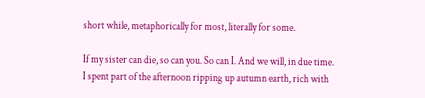short while, metaphorically for most, literally for some.

If my sister can die, so can you. So can I. And we will, in due time.
I spent part of the afternoon ripping up autumn earth, rich with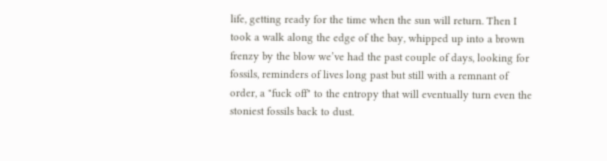life, getting ready for the time when the sun will return. Then I took a walk along the edge of the bay, whipped up into a brown frenzy by the blow we’ve had the past couple of days, looking for fossils, reminders of lives long past but still with a remnant of order, a "fuck off" to the entropy that will eventually turn even the stoniest fossils back to dust.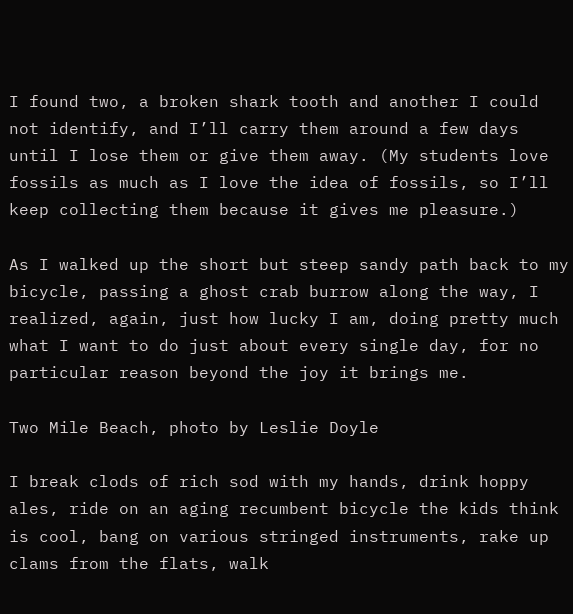I found two, a broken shark tooth and another I could not identify, and I’ll carry them around a few days until I lose them or give them away. (My students love fossils as much as I love the idea of fossils, so I’ll keep collecting them because it gives me pleasure.)

As I walked up the short but steep sandy path back to my bicycle, passing a ghost crab burrow along the way, I realized, again, just how lucky I am, doing pretty much what I want to do just about every single day, for no particular reason beyond the joy it brings me.

Two Mile Beach, photo by Leslie Doyle

I break clods of rich sod with my hands, drink hoppy ales, ride on an aging recumbent bicycle the kids think is cool, bang on various stringed instruments, rake up clams from the flats, walk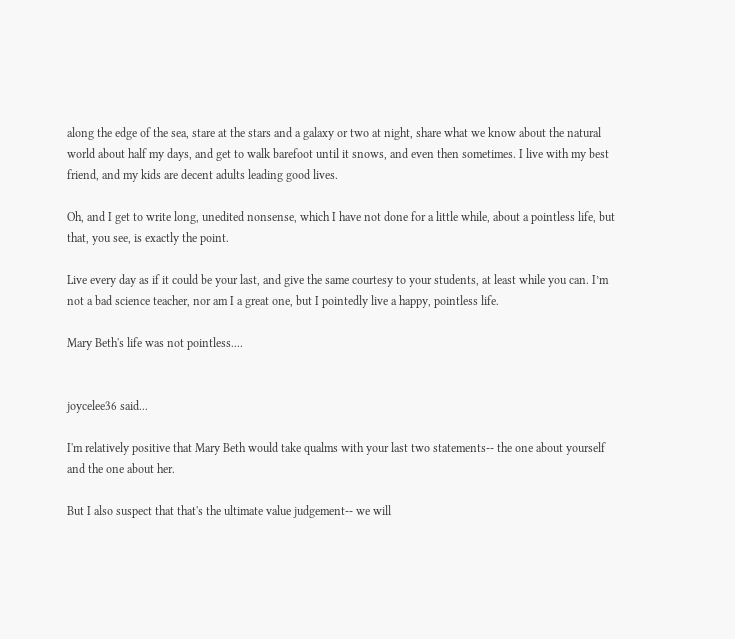along the edge of the sea, stare at the stars and a galaxy or two at night, share what we know about the natural world about half my days, and get to walk barefoot until it snows, and even then sometimes. I live with my best friend, and my kids are decent adults leading good lives.

Oh, and I get to write long, unedited nonsense, which I have not done for a little while, about a pointless life, but that, you see, is exactly the point.

Live every day as if it could be your last, and give the same courtesy to your students, at least while you can. I’m not a bad science teacher, nor am I a great one, but I pointedly live a happy, pointless life.

Mary Beth's life was not pointless....


joycelee36 said...

I'm relatively positive that Mary Beth would take qualms with your last two statements-- the one about yourself and the one about her.

But I also suspect that that's the ultimate value judgement-- we will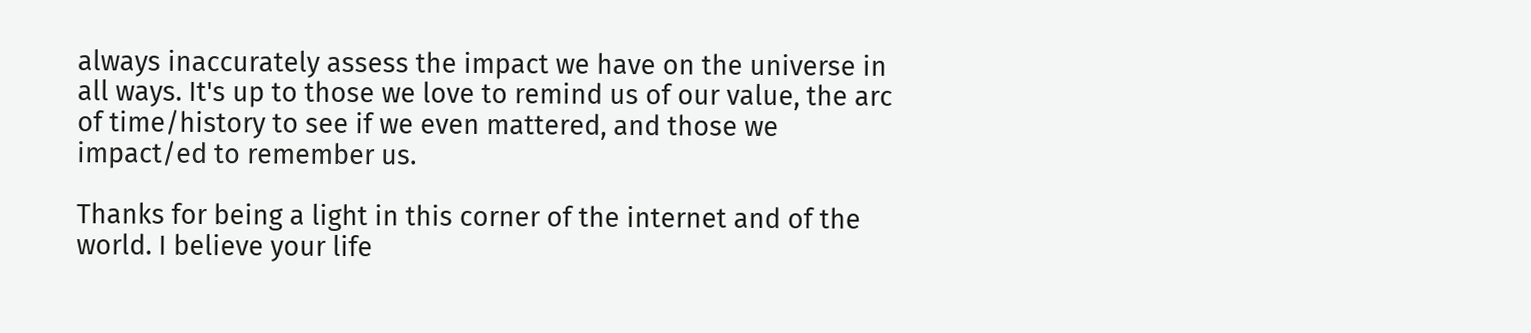always inaccurately assess the impact we have on the universe in all ways. It's up to those we love to remind us of our value, the arc of time/history to see if we even mattered, and those we impact/ed to remember us.

Thanks for being a light in this corner of the internet and of the world. I believe your life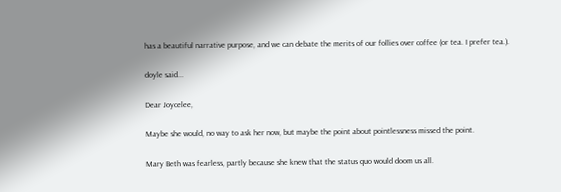has a beautiful narrative purpose, and we can debate the merits of our follies over coffee (or tea. I prefer tea.).

doyle said...

Dear Joycelee,

Maybe she would, no way to ask her now, but maybe the point about pointlessness missed the point.

Mary Beth was fearless, partly because she knew that the status quo would doom us all.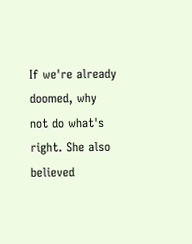If we're already doomed, why not do what's right. She also believed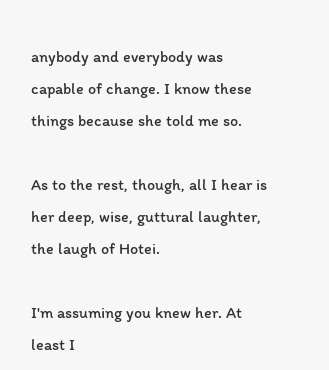anybody and everybody was capable of change. I know these things because she told me so.

As to the rest, though, all I hear is her deep, wise, guttural laughter, the laugh of Hotei.

I'm assuming you knew her. At least I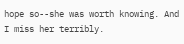hope so--she was worth knowing. And I miss her terribly.